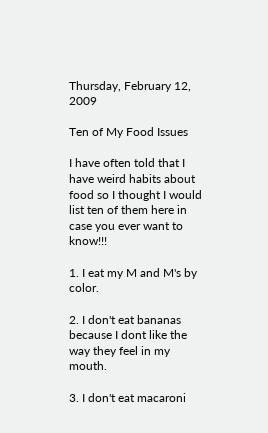Thursday, February 12, 2009

Ten of My Food Issues

I have often told that I have weird habits about food so I thought I would list ten of them here in case you ever want to know!!!

1. I eat my M and M's by color.

2. I don't eat bananas because I dont like the way they feel in my mouth.

3. I don't eat macaroni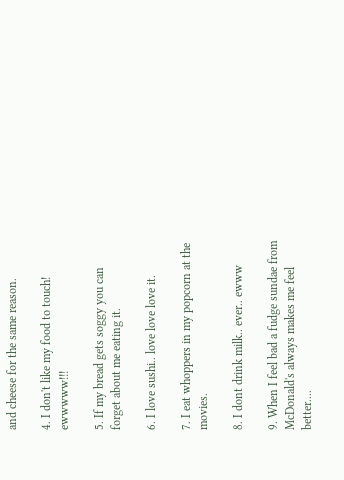and cheese for the same reason.

4. I don't like my food to touch! ewwwww!!!

5. If my bread gets soggy you can forget about me eating it.

6. I love sushi.. love love love it.

7. I eat whoppers in my popcorn at the movies.

8. I dont drink milk.. ever.. ewww

9. When I feel bad a fudge sundae from McDonald's always makes me feel better....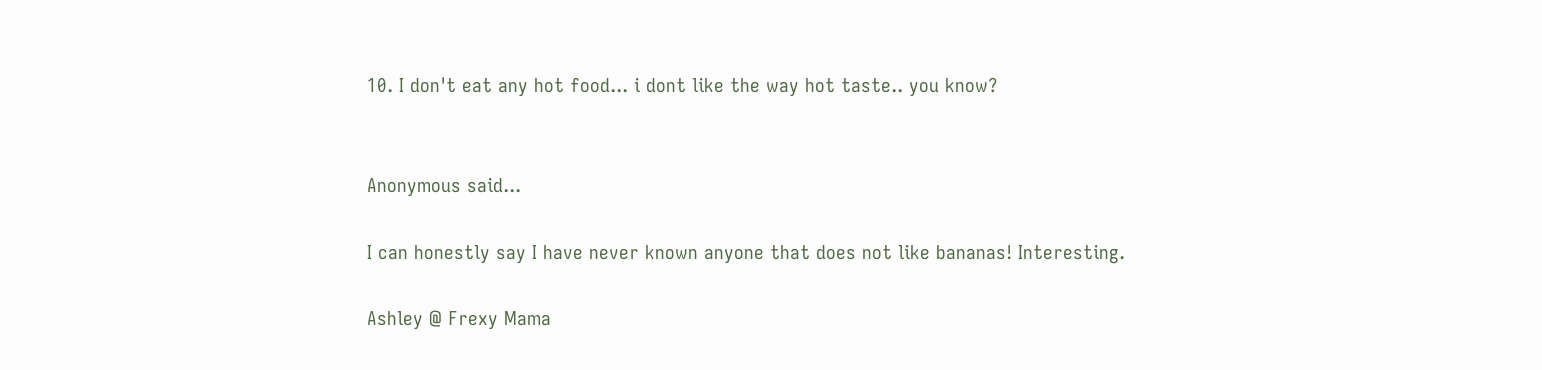10. I don't eat any hot food... i dont like the way hot taste.. you know?


Anonymous said...

I can honestly say I have never known anyone that does not like bananas! Interesting.

Ashley @ Frexy Mama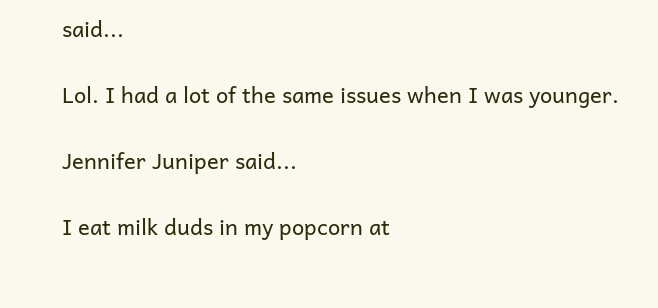said...

Lol. I had a lot of the same issues when I was younger.

Jennifer Juniper said...

I eat milk duds in my popcorn at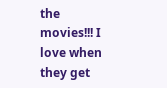the movies!!! I love when they get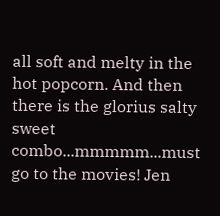all soft and melty in the hot popcorn. And then there is the glorius salty sweet combo...mmmmm...must go to the movies! Jen